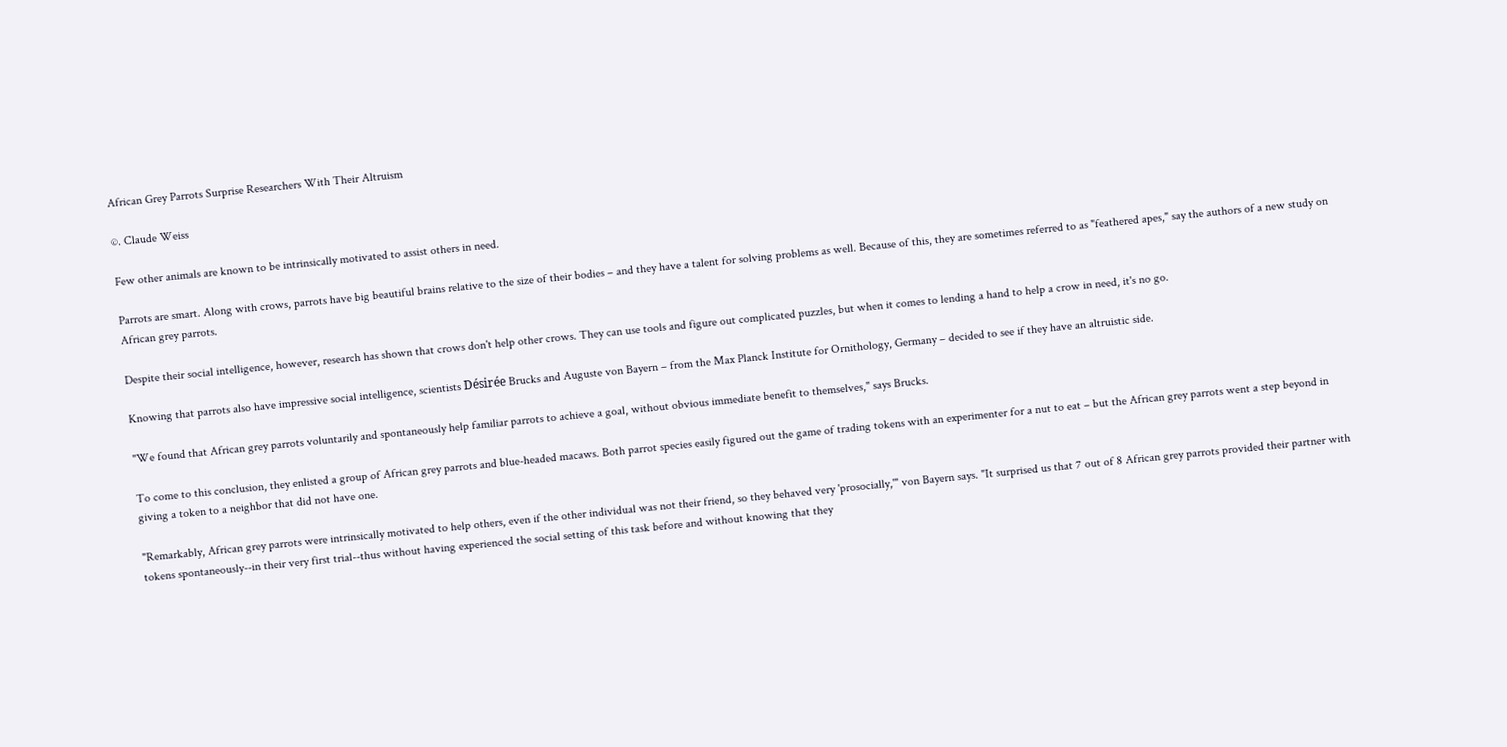African Grey Parrots Surprise Researchers With Their Altruism

©. Claude Weiss

Few other animals are known to be intrinsically motivated to assist others in need.

Parrots are smart. Along with crows, parrots have big beautiful brains relative to the size of their bodies – and they have a talent for solving problems as well. Because of this, they are sometimes referred to as "feathered apes," say the authors of a new study on African grey parrots.

Despite their social intelligence, however, research has shown that crows don't help other crows. They can use tools and figure out complicated puzzles, but when it comes to lending a hand to help a crow in need, it's no go.

Knowing that parrots also have impressive social intelligence, scientists Désirée Brucks and Auguste von Bayern – from the Max Planck Institute for Ornithology, Germany – decided to see if they have an altruistic side.

"We found that African grey parrots voluntarily and spontaneously help familiar parrots to achieve a goal, without obvious immediate benefit to themselves," says Brucks.

To come to this conclusion, they enlisted a group of African grey parrots and blue-headed macaws. Both parrot species easily figured out the game of trading tokens with an experimenter for a nut to eat – but the African grey parrots went a step beyond in giving a token to a neighbor that did not have one.

"Remarkably, African grey parrots were intrinsically motivated to help others, even if the other individual was not their friend, so they behaved very 'prosocially,'" von Bayern says. "It surprised us that 7 out of 8 African grey parrots provided their partner with tokens spontaneously--in their very first trial--thus without having experienced the social setting of this task before and without knowing that they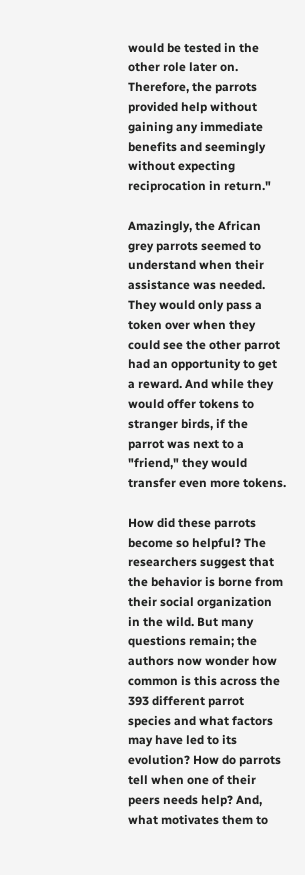would be tested in the other role later on. Therefore, the parrots provided help without gaining any immediate benefits and seemingly without expecting reciprocation in return."

Amazingly, the African grey parrots seemed to understand when their assistance was needed. They would only pass a token over when they could see the other parrot had an opportunity to get a reward. And while they would offer tokens to stranger birds, if the parrot was next to a "friend," they would transfer even more tokens.

How did these parrots become so helpful? The researchers suggest that the behavior is borne from their social organization in the wild. But many questions remain; the authors now wonder how common is this across the 393 different parrot species and what factors may have led to its evolution? How do parrots tell when one of their peers needs help? And, what motivates them to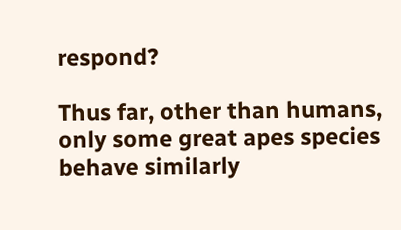respond?

Thus far, other than humans, only some great apes species behave similarly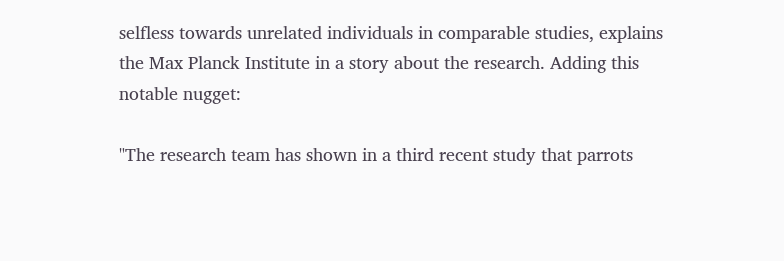selfless towards unrelated individuals in comparable studies, explains the Max Planck Institute in a story about the research. Adding this notable nugget:

"The research team has shown in a third recent study that parrots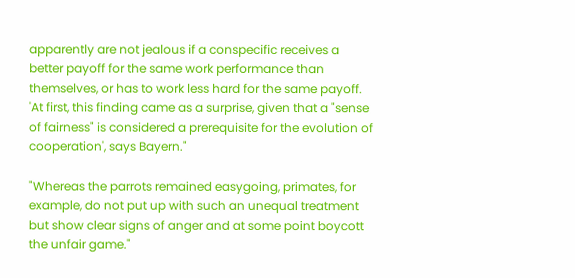apparently are not jealous if a conspecific receives a better payoff for the same work performance than themselves, or has to work less hard for the same payoff. 'At first, this finding came as a surprise, given that a "sense of fairness" is considered a prerequisite for the evolution of cooperation', says Bayern."

"Whereas the parrots remained easygoing, primates, for example, do not put up with such an unequal treatment but show clear signs of anger and at some point boycott the unfair game."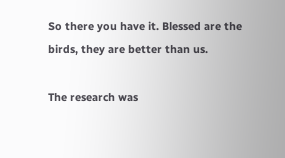So there you have it. Blessed are the birds, they are better than us.

The research was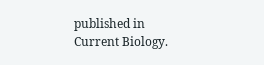published in Current Biology.